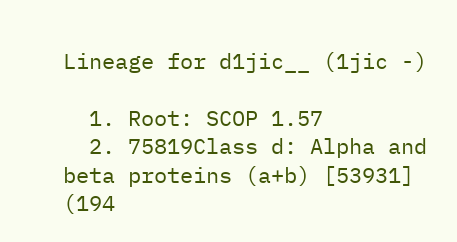Lineage for d1jic__ (1jic -)

  1. Root: SCOP 1.57
  2. 75819Class d: Alpha and beta proteins (a+b) [53931] (194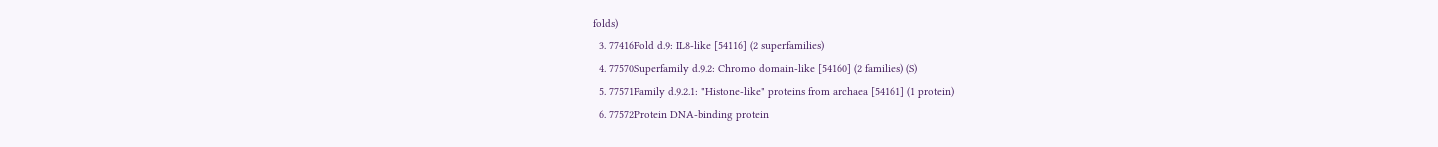folds)
  3. 77416Fold d.9: IL8-like [54116] (2 superfamilies)
  4. 77570Superfamily d.9.2: Chromo domain-like [54160] (2 families) (S)
  5. 77571Family d.9.2.1: "Histone-like" proteins from archaea [54161] (1 protein)
  6. 77572Protein DNA-binding protein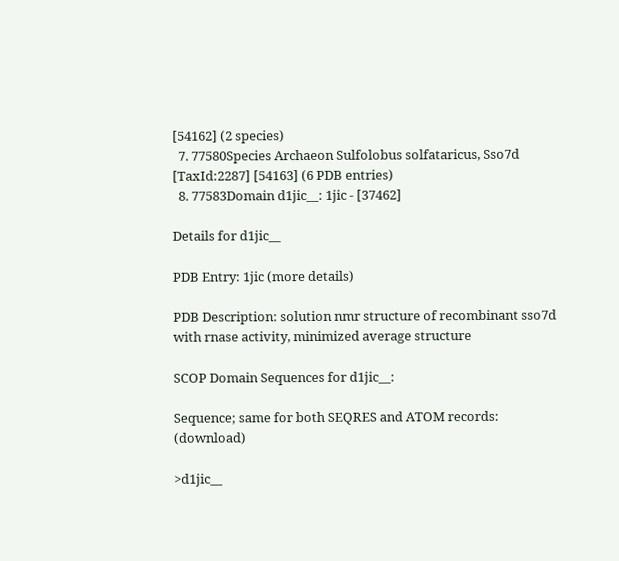[54162] (2 species)
  7. 77580Species Archaeon Sulfolobus solfataricus, Sso7d [TaxId:2287] [54163] (6 PDB entries)
  8. 77583Domain d1jic__: 1jic - [37462]

Details for d1jic__

PDB Entry: 1jic (more details)

PDB Description: solution nmr structure of recombinant sso7d with rnase activity, minimized average structure

SCOP Domain Sequences for d1jic__:

Sequence; same for both SEQRES and ATOM records: (download)

>d1jic__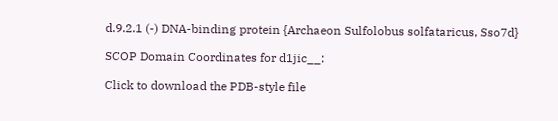d.9.2.1 (-) DNA-binding protein {Archaeon Sulfolobus solfataricus, Sso7d}

SCOP Domain Coordinates for d1jic__:

Click to download the PDB-style file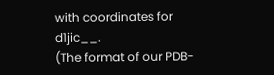with coordinates for d1jic__.
(The format of our PDB-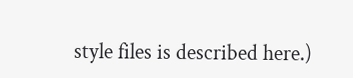style files is described here.)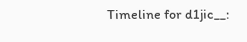Timeline for d1jic__: